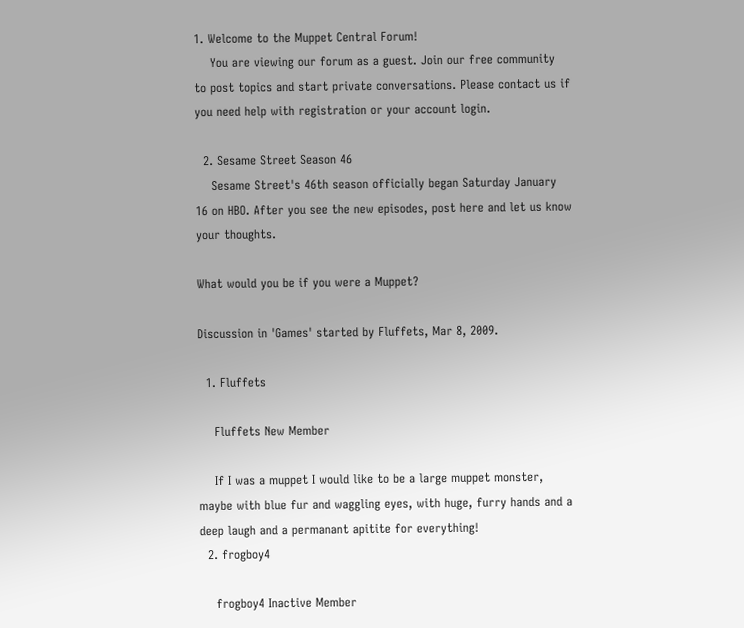1. Welcome to the Muppet Central Forum!
    You are viewing our forum as a guest. Join our free community to post topics and start private conversations. Please contact us if you need help with registration or your account login.

  2. Sesame Street Season 46
    Sesame Street's 46th season officially began Saturday January 16 on HBO. After you see the new episodes, post here and let us know your thoughts.

What would you be if you were a Muppet?

Discussion in 'Games' started by Fluffets, Mar 8, 2009.

  1. Fluffets

    Fluffets New Member

    If I was a muppet I would like to be a large muppet monster, maybe with blue fur and waggling eyes, with huge, furry hands and a deep laugh and a permanant apitite for everything!
  2. frogboy4

    frogboy4 Inactive Member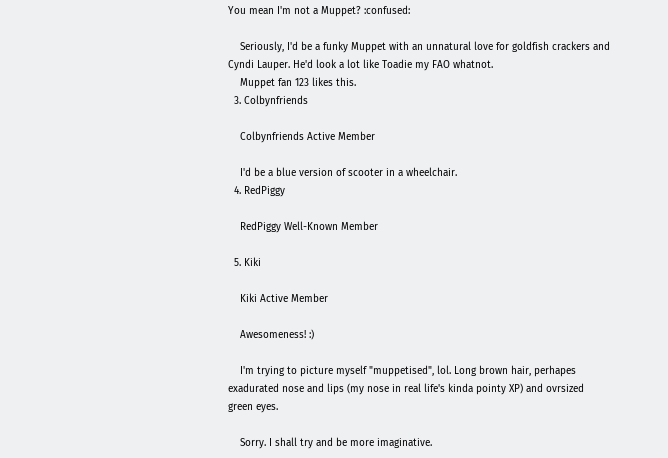You mean I'm not a Muppet? :confused:

    Seriously, I'd be a funky Muppet with an unnatural love for goldfish crackers and Cyndi Lauper. He'd look a lot like Toadie my FAO whatnot.
    Muppet fan 123 likes this.
  3. Colbynfriends

    Colbynfriends Active Member

    I'd be a blue version of scooter in a wheelchair.
  4. RedPiggy

    RedPiggy Well-Known Member

  5. Kiki

    Kiki Active Member

    Awesomeness! :)

    I'm trying to picture myself "muppetised", lol. Long brown hair, perhapes exadurated nose and lips (my nose in real life's kinda pointy XP) and ovrsized green eyes.

    Sorry. I shall try and be more imaginative.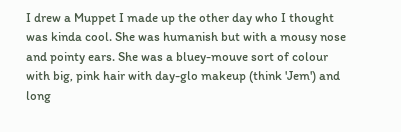I drew a Muppet I made up the other day who I thought was kinda cool. She was humanish but with a mousy nose and pointy ears. She was a bluey-mouve sort of colour with big, pink hair with day-glo makeup (think 'Jem') and long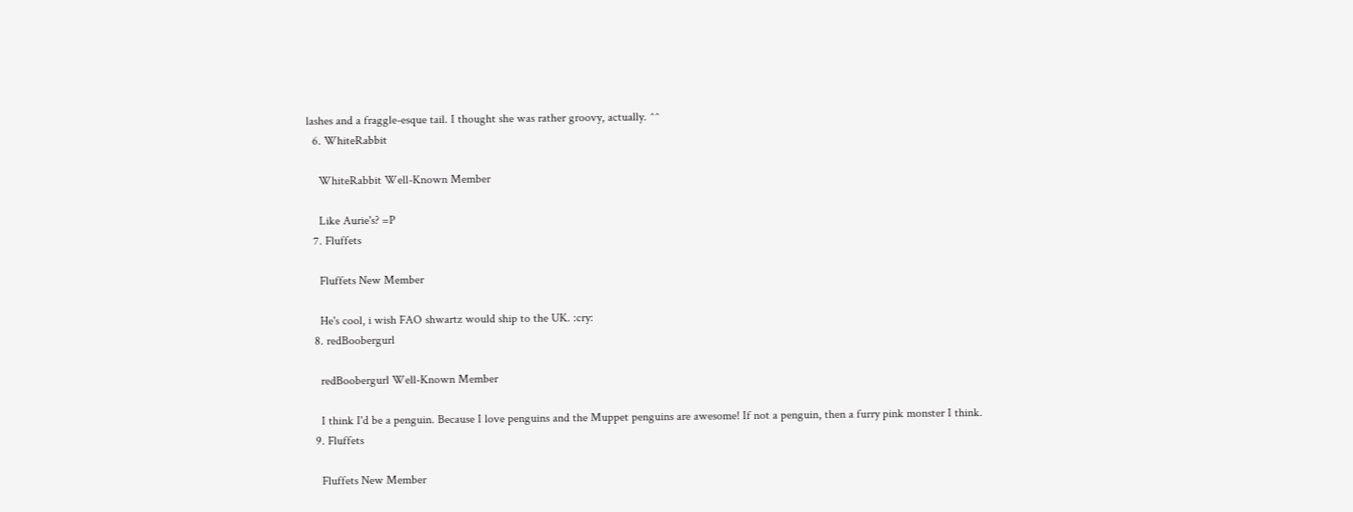lashes and a fraggle-esque tail. I thought she was rather groovy, actually. ^^
  6. WhiteRabbit

    WhiteRabbit Well-Known Member

    Like Aurie's? =P
  7. Fluffets

    Fluffets New Member

    He's cool, i wish FAO shwartz would ship to the UK. :cry:
  8. redBoobergurl

    redBoobergurl Well-Known Member

    I think I'd be a penguin. Because I love penguins and the Muppet penguins are awesome! If not a penguin, then a furry pink monster I think.
  9. Fluffets

    Fluffets New Member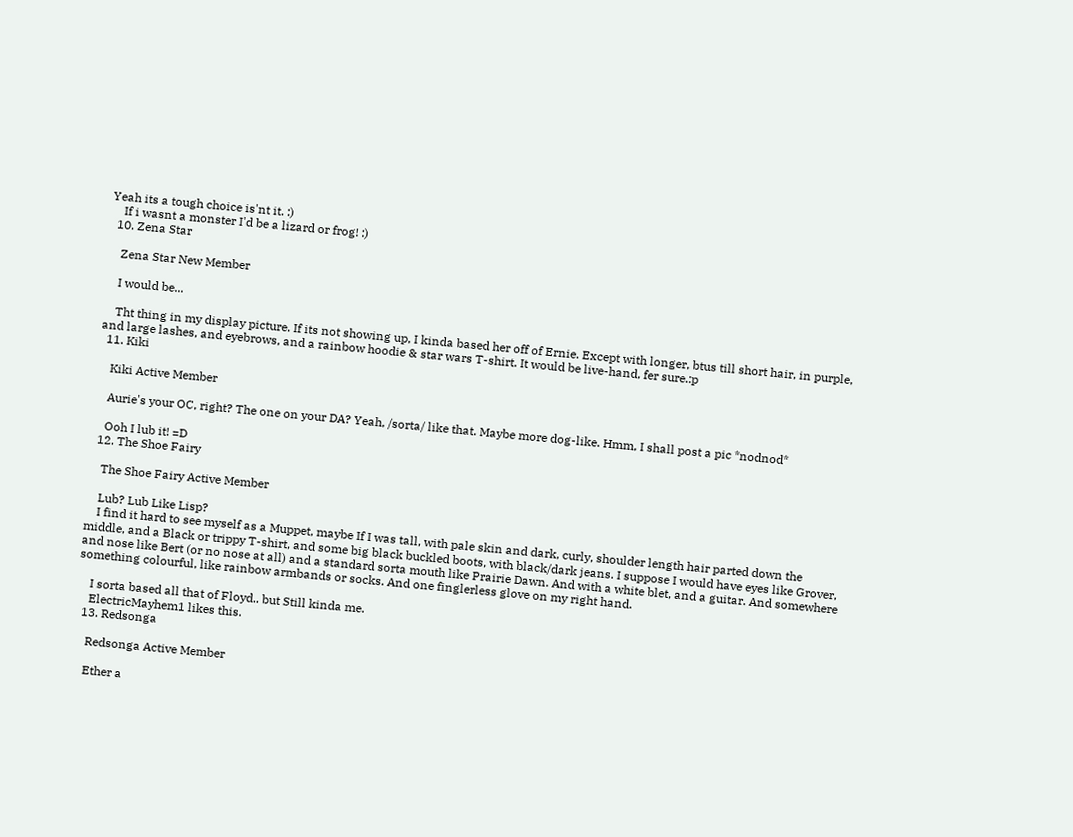Yeah its a tough choice is'nt it. :)
    If i wasnt a monster I'd be a lizard or frog! :)
  10. Zena Star

    Zena Star New Member

    I would be...

    Tht thing in my display picture. If its not showing up, I kinda based her off of Ernie. Except with longer, btus till short hair, in purple, and large lashes, and eyebrows, and a rainbow hoodie & star wars T-shirt. It would be live-hand, fer sure.:p
  11. Kiki

    Kiki Active Member

    Aurie's your OC, right? The one on your DA? Yeah, /sorta/ like that. Maybe more dog-like. Hmm, I shall post a pic *nodnod*

    Ooh I lub it! =D
  12. The Shoe Fairy

    The Shoe Fairy Active Member

    Lub? Lub Like Lisp?
    I find it hard to see myself as a Muppet, maybe If I was tall, with pale skin and dark, curly, shoulder length hair parted down the middle, and a Black or trippy T-shirt, and some big black buckled boots, with black/dark jeans. I suppose I would have eyes like Grover, and nose like Bert (or no nose at all) and a standard sorta mouth like Prairie Dawn. And with a white blet, and a guitar. And somewhere something colourful, like rainbow armbands or socks. And one finglerless glove on my right hand.

    I sorta based all that of Floyd.. but Still kinda me.
    ElectricMayhem1 likes this.
  13. Redsonga

    Redsonga Active Member

    Ether a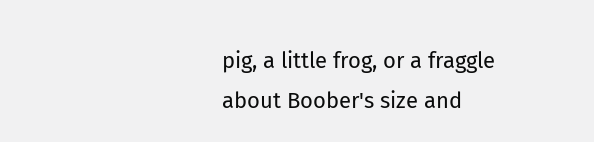pig, a little frog, or a fraggle about Boober's size and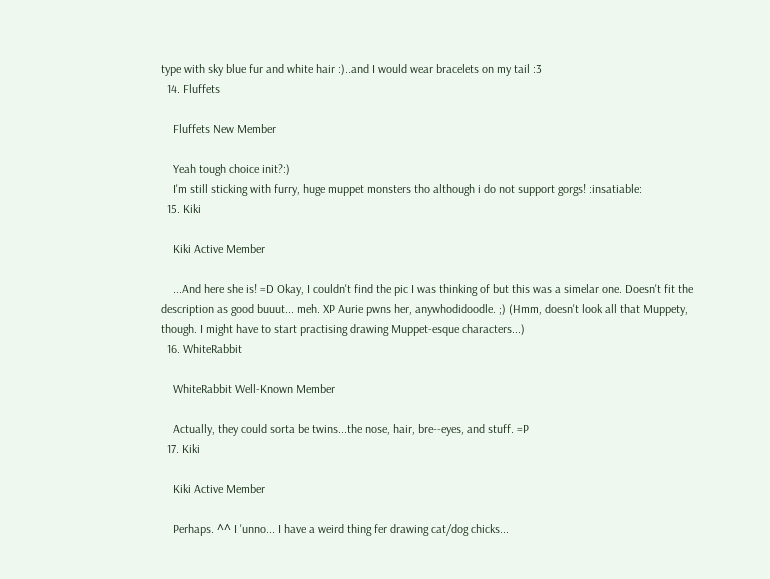type with sky blue fur and white hair :)..and I would wear bracelets on my tail :3
  14. Fluffets

    Fluffets New Member

    Yeah tough choice init?:)
    I'm still sticking with furry, huge muppet monsters tho although i do not support gorgs! :insatiable:
  15. Kiki

    Kiki Active Member

    ...And here she is! =D Okay, I couldn't find the pic I was thinking of but this was a simelar one. Doesn't fit the description as good buuut... meh. XP Aurie pwns her, anywhodidoodle. ;) (Hmm, doesn't look all that Muppety, though. I might have to start practising drawing Muppet-esque characters...)
  16. WhiteRabbit

    WhiteRabbit Well-Known Member

    Actually, they could sorta be twins...the nose, hair, bre--eyes, and stuff. =P
  17. Kiki

    Kiki Active Member

    Perhaps. ^^ I 'unno... I have a weird thing fer drawing cat/dog chicks...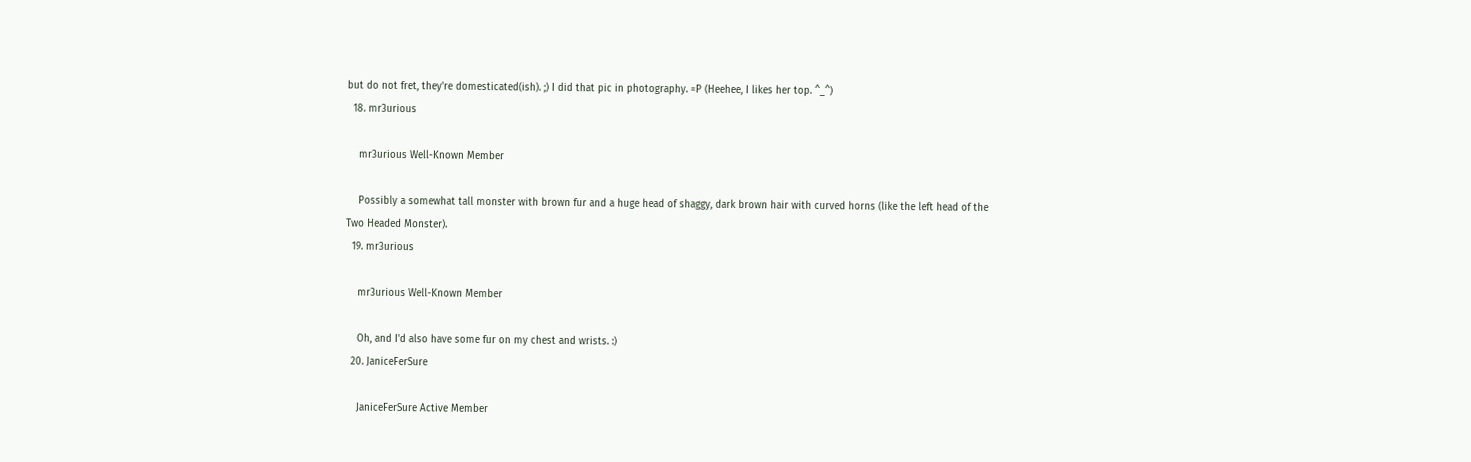but do not fret, they're domesticated(ish). ;) I did that pic in photography. =P (Heehee, I likes her top. ^_^)
  18. mr3urious

    mr3urious Well-Known Member

    Possibly a somewhat tall monster with brown fur and a huge head of shaggy, dark brown hair with curved horns (like the left head of the Two Headed Monster).
  19. mr3urious

    mr3urious Well-Known Member

    Oh, and I'd also have some fur on my chest and wrists. :)
  20. JaniceFerSure

    JaniceFerSure Active Member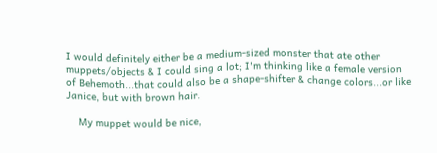I would definitely either be a medium-sized monster that ate other muppets/objects & I could sing a lot; I'm thinking like a female version of Behemoth...that could also be a shape-shifter & change colors...or like Janice, but with brown hair.

    My muppet would be nice,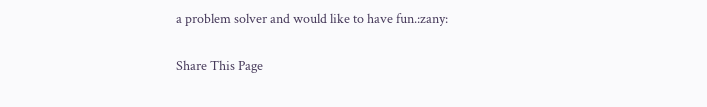a problem solver and would like to have fun.:zany:

Share This Page